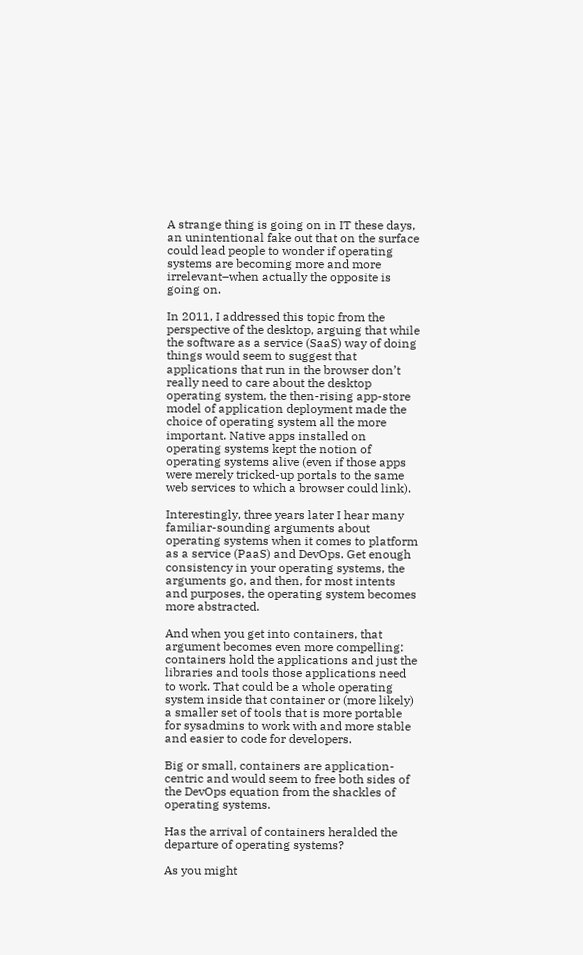A strange thing is going on in IT these days, an unintentional fake out that on the surface could lead people to wonder if operating systems are becoming more and more irrelevant–when actually the opposite is going on.

In 2011, I addressed this topic from the perspective of the desktop, arguing that while the software as a service (SaaS) way of doing things would seem to suggest that applications that run in the browser don’t really need to care about the desktop operating system, the then-rising app-store model of application deployment made the choice of operating system all the more important. Native apps installed on operating systems kept the notion of operating systems alive (even if those apps were merely tricked-up portals to the same web services to which a browser could link).

Interestingly, three years later I hear many familiar-sounding arguments about operating systems when it comes to platform as a service (PaaS) and DevOps. Get enough consistency in your operating systems, the arguments go, and then, for most intents and purposes, the operating system becomes more abstracted.

And when you get into containers, that argument becomes even more compelling: containers hold the applications and just the libraries and tools those applications need to work. That could be a whole operating system inside that container or (more likely) a smaller set of tools that is more portable for sysadmins to work with and more stable and easier to code for developers.

Big or small, containers are application-centric and would seem to free both sides of the DevOps equation from the shackles of operating systems.

Has the arrival of containers heralded the departure of operating systems?

As you might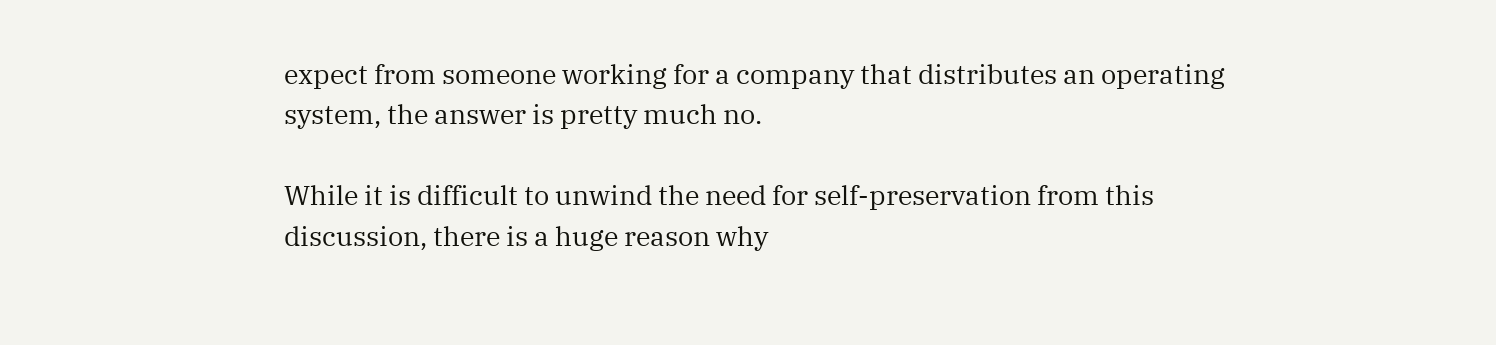expect from someone working for a company that distributes an operating system, the answer is pretty much no.

While it is difficult to unwind the need for self-preservation from this discussion, there is a huge reason why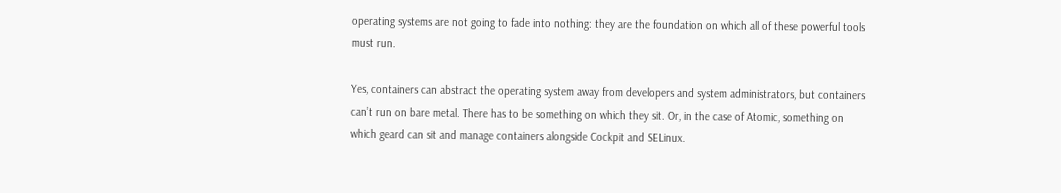operating systems are not going to fade into nothing: they are the foundation on which all of these powerful tools must run.

Yes, containers can abstract the operating system away from developers and system administrators, but containers can’t run on bare metal. There has to be something on which they sit. Or, in the case of Atomic, something on which geard can sit and manage containers alongside Cockpit and SELinux.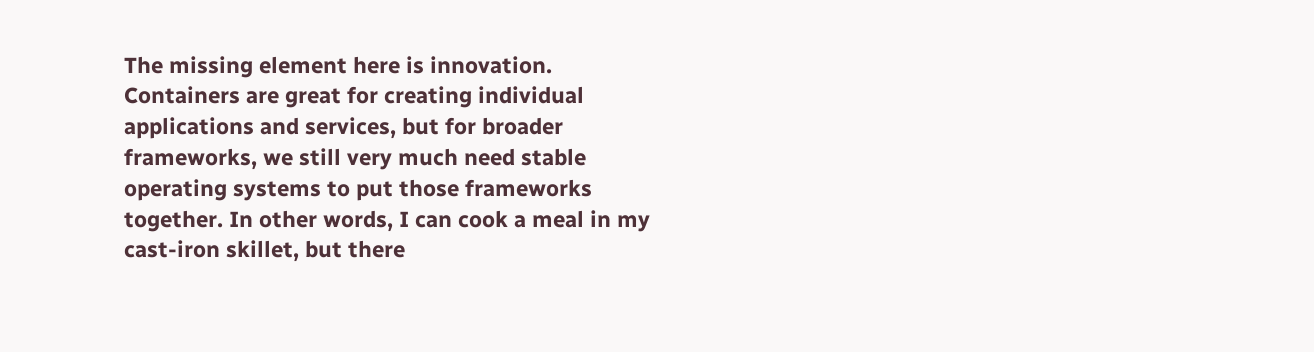The missing element here is innovation. Containers are great for creating individual applications and services, but for broader frameworks, we still very much need stable operating systems to put those frameworks together. In other words, I can cook a meal in my cast-iron skillet, but there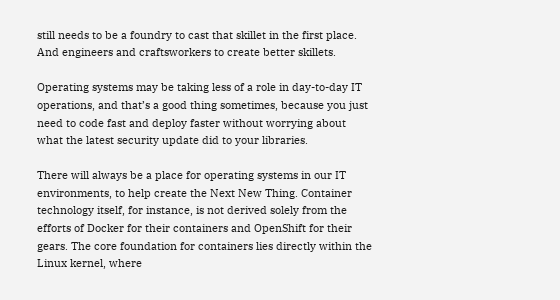still needs to be a foundry to cast that skillet in the first place. And engineers and craftsworkers to create better skillets.

Operating systems may be taking less of a role in day-to-day IT operations, and that’s a good thing sometimes, because you just need to code fast and deploy faster without worrying about what the latest security update did to your libraries.

There will always be a place for operating systems in our IT environments, to help create the Next New Thing. Container technology itself, for instance, is not derived solely from the efforts of Docker for their containers and OpenShift for their gears. The core foundation for containers lies directly within the Linux kernel, where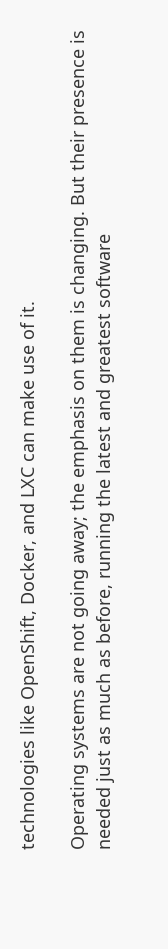technologies like OpenShift, Docker, and LXC can make use of it.

Operating systems are not going away; the emphasis on them is changing. But their presence is needed just as much as before, running the latest and greatest software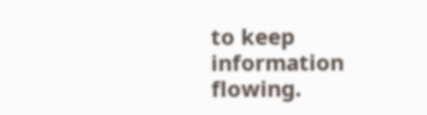to keep information flowing.